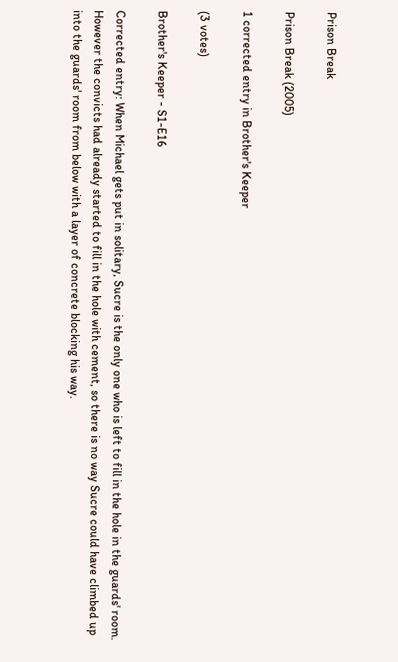Prison Break

Prison Break (2005)

1 corrected entry in Brother's Keeper

(3 votes)

Brother's Keeper - S1-E16

Corrected entry: When Michael gets put in solitary, Sucre is the only one who is left to fill in the hole in the guards' room. However the convicts had already started to fill in the hole with cement, so there is no way Sucre could have climbed up into the guards' room from below with a layer of concrete blocking his way.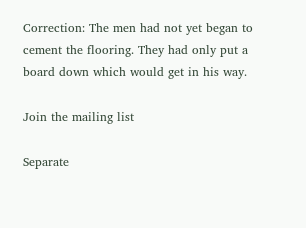Correction: The men had not yet began to cement the flooring. They had only put a board down which would get in his way.

Join the mailing list

Separate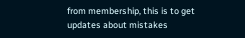from membership, this is to get updates about mistakes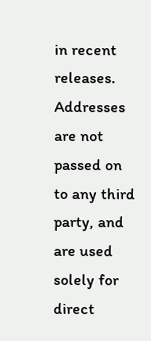in recent releases. Addresses are not passed on to any third party, and are used solely for direct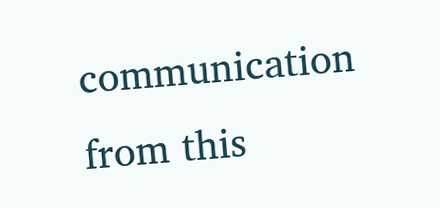communication from this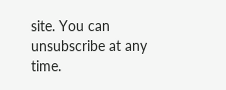site. You can unsubscribe at any time.